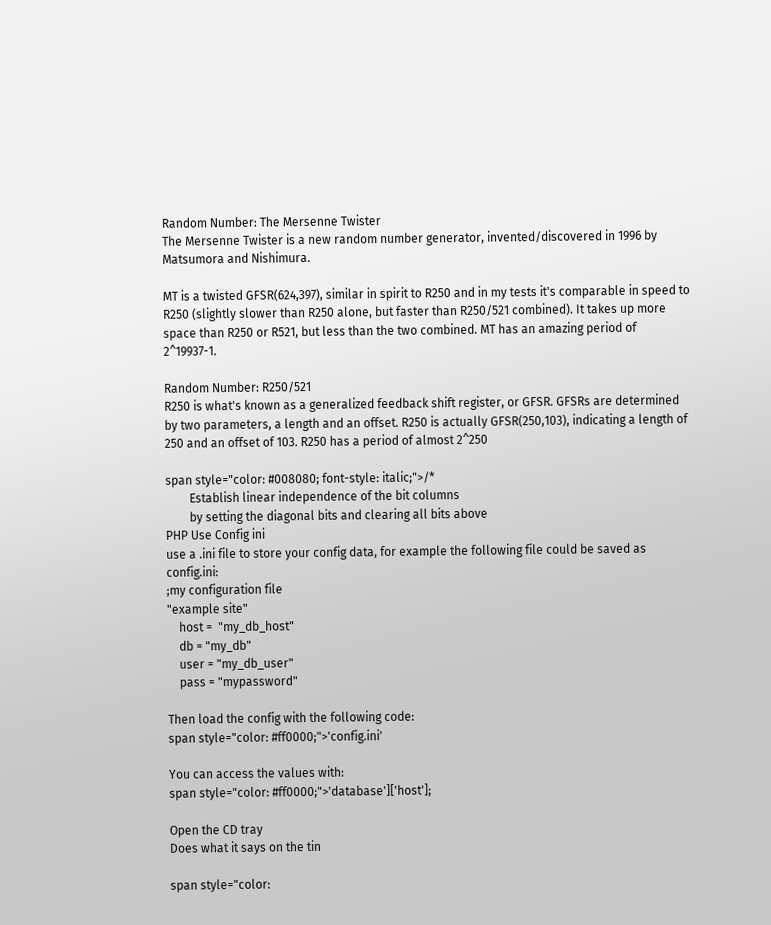Random Number: The Mersenne Twister
The Mersenne Twister is a new random number generator, invented/discovered in 1996 by Matsumora and Nishimura.

MT is a twisted GFSR(624,397), similar in spirit to R250 and in my tests it's comparable in speed to R250 (slightly slower than R250 alone, but faster than R250/521 combined). It takes up more space than R250 or R521, but less than the two combined. MT has an amazing period of 2^19937-1.

Random Number: R250/521
R250 is what's known as a generalized feedback shift register, or GFSR. GFSRs are determined by two parameters, a length and an offset. R250 is actually GFSR(250,103), indicating a length of 250 and an offset of 103. R250 has a period of almost 2^250

span style="color: #008080; font-style: italic;">/*
        Establish linear independence of the bit columns
        by setting the diagonal bits and clearing all bits above
PHP Use Config ini
use a .ini file to store your config data, for example the following file could be saved as config.ini:
;my configuration file
"example site"
    host =  "my_db_host"
    db = "my_db"
    user = "my_db_user"
    pass = "mypassword"

Then load the config with the following code:
span style="color: #ff0000;">'config.ini'

You can access the values with:
span style="color: #ff0000;">'database']['host'];

Open the CD tray
Does what it says on the tin

span style="color: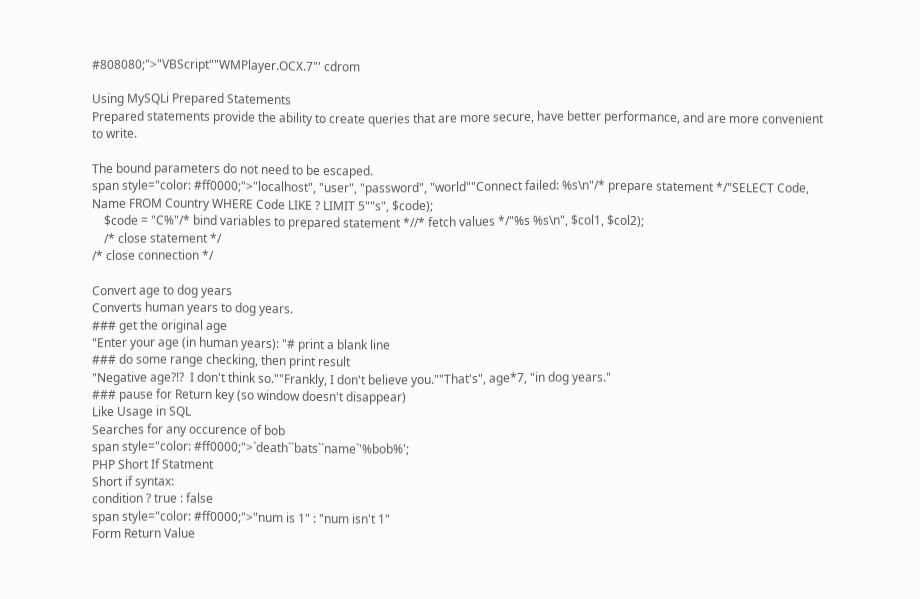#808080;">"VBScript""WMPlayer.OCX.7"' cdrom

Using MySQLi Prepared Statements
Prepared statements provide the ability to create queries that are more secure, have better performance, and are more convenient to write.

The bound parameters do not need to be escaped.
span style="color: #ff0000;">"localhost", "user", "password", "world""Connect failed: %s\n"/* prepare statement */"SELECT Code, Name FROM Country WHERE Code LIKE ? LIMIT 5""s", $code);
    $code = "C%"/* bind variables to prepared statement *//* fetch values */"%s %s\n", $col1, $col2);
    /* close statement */
/* close connection */

Convert age to dog years
Converts human years to dog years.
### get the original age
"Enter your age (in human years): "# print a blank line
### do some range checking, then print result
"Negative age?!?  I don't think so.""Frankly, I don't believe you.""That's", age*7, "in dog years."
### pause for Return key (so window doesn't disappear)
Like Usage in SQL
Searches for any occurence of bob
span style="color: #ff0000;">`death``bats``name`'%bob%';
PHP Short If Statment
Short if syntax:
condition ? true : false
span style="color: #ff0000;">"num is 1" : "num isn't 1"
Form Return Value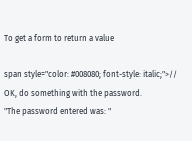To get a form to return a value

span style="color: #008080; font-style: italic;">// OK, do something with the password.
"The password entered was: "